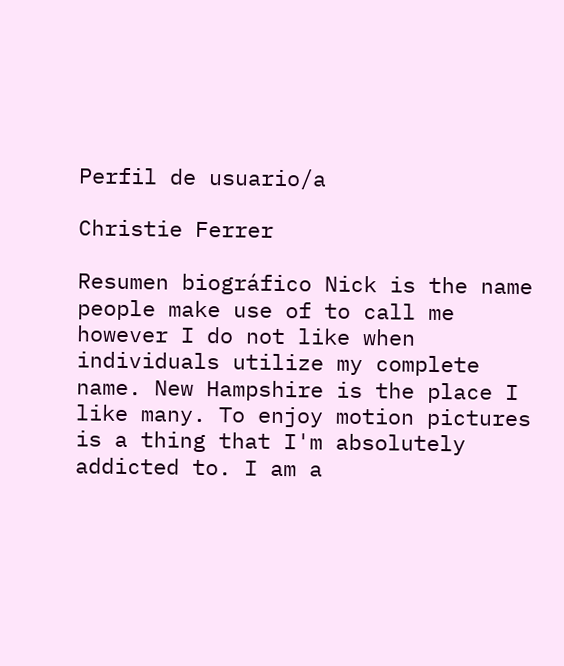Perfil de usuario/a

Christie Ferrer

Resumen biográfico Nick is the name people make use of to call me however I do not like when individuals utilize my complete name. New Hampshire is the place I like many. To enjoy motion pictures is a thing that I'm absolutely addicted to. I am a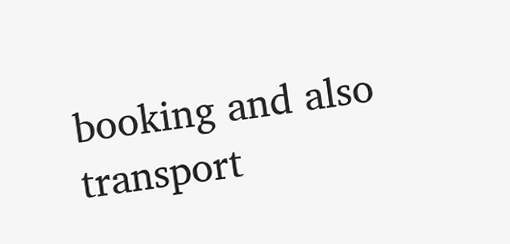booking and also transport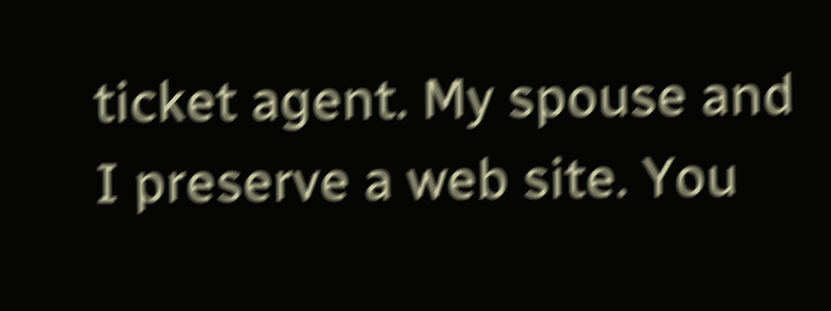ticket agent. My spouse and I preserve a web site. You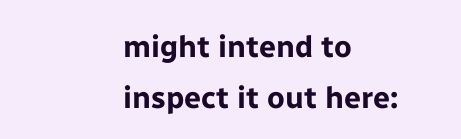might intend to inspect it out here: